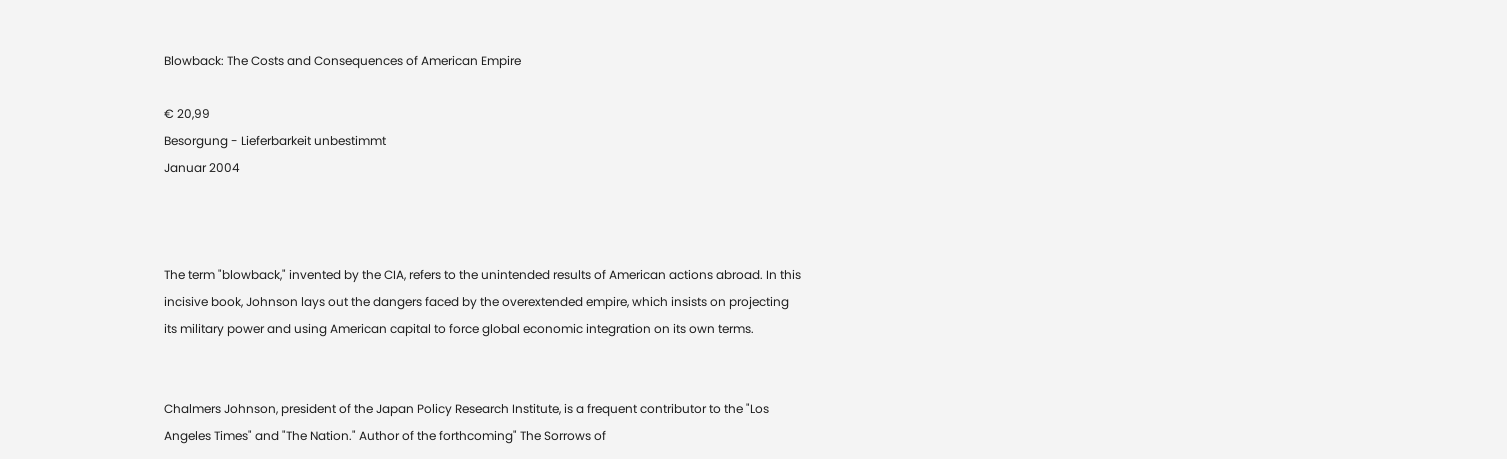Blowback: The Costs and Consequences of American Empire

€ 20,99
Besorgung - Lieferbarkeit unbestimmt
Januar 2004



The term "blowback," invented by the CIA, refers to the unintended results of American actions abroad. In this incisive book, Johnson lays out the dangers faced by the overextended empire, which insists on projecting its military power and using American capital to force global economic integration on its own terms.


Chalmers Johnson, president of the Japan Policy Research Institute, is a frequent contributor to the "Los Angeles Times" and "The Nation." Author of the forthcoming" The Sorrows of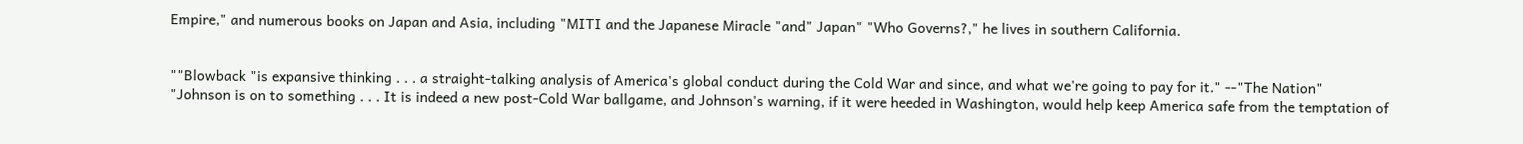Empire," and numerous books on Japan and Asia, including "MITI and the Japanese Miracle "and" Japan" "Who Governs?," he lives in southern California.


""Blowback "is expansive thinking . . . a straight-talking analysis of America's global conduct during the Cold War and since, and what we're going to pay for it." --"The Nation"
"Johnson is on to something . . . It is indeed a new post-Cold War ballgame, and Johnson's warning, if it were heeded in Washington, would help keep America safe from the temptation of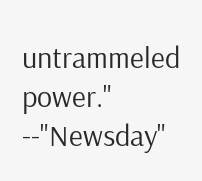untrammeled power." --"Newsday"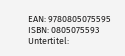EAN: 9780805075595
ISBN: 0805075593
Untertitel: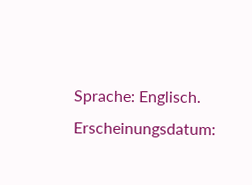Sprache: Englisch.
Erscheinungsdatum: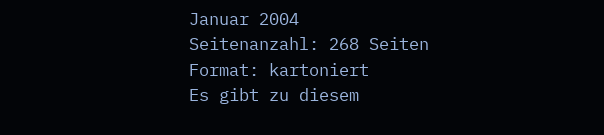Januar 2004
Seitenanzahl: 268 Seiten
Format: kartoniert
Es gibt zu diesem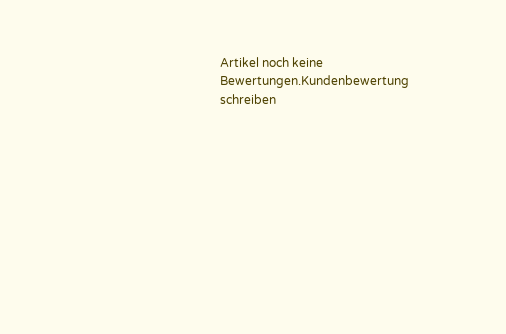Artikel noch keine Bewertungen.Kundenbewertung schreiben